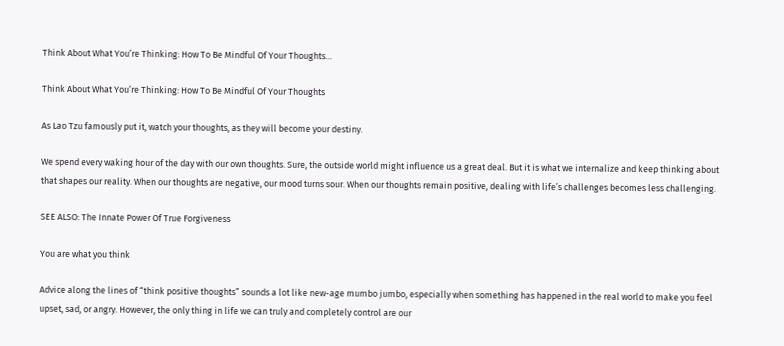Think About What You’re Thinking: How To Be Mindful Of Your Thoughts…

Think About What You’re Thinking: How To Be Mindful Of Your Thoughts

As Lao Tzu famously put it, watch your thoughts, as they will become your destiny.

We spend every waking hour of the day with our own thoughts. Sure, the outside world might influence us a great deal. But it is what we internalize and keep thinking about that shapes our reality. When our thoughts are negative, our mood turns sour. When our thoughts remain positive, dealing with life’s challenges becomes less challenging.

SEE ALSO: The Innate Power Of True Forgiveness

You are what you think

Advice along the lines of “think positive thoughts” sounds a lot like new-age mumbo jumbo, especially when something has happened in the real world to make you feel upset, sad, or angry. However, the only thing in life we can truly and completely control are our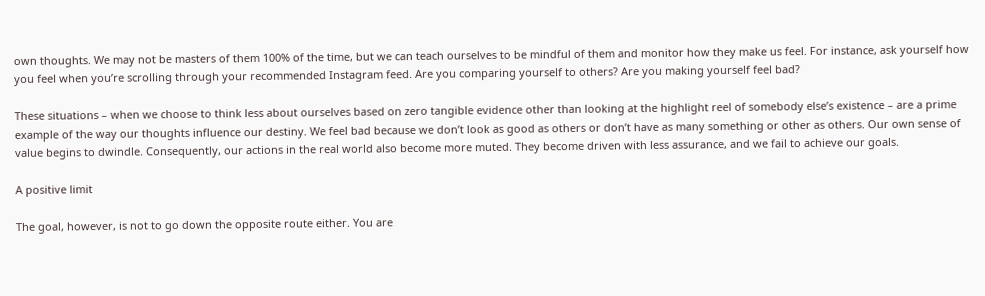own thoughts. We may not be masters of them 100% of the time, but we can teach ourselves to be mindful of them and monitor how they make us feel. For instance, ask yourself how you feel when you’re scrolling through your recommended Instagram feed. Are you comparing yourself to others? Are you making yourself feel bad?

These situations – when we choose to think less about ourselves based on zero tangible evidence other than looking at the highlight reel of somebody else’s existence – are a prime example of the way our thoughts influence our destiny. We feel bad because we don’t look as good as others or don’t have as many something or other as others. Our own sense of value begins to dwindle. Consequently, our actions in the real world also become more muted. They become driven with less assurance, and we fail to achieve our goals.

A positive limit

The goal, however, is not to go down the opposite route either. You are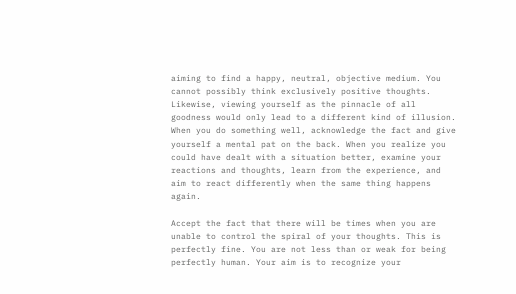aiming to find a happy, neutral, objective medium. You cannot possibly think exclusively positive thoughts. Likewise, viewing yourself as the pinnacle of all goodness would only lead to a different kind of illusion. When you do something well, acknowledge the fact and give yourself a mental pat on the back. When you realize you could have dealt with a situation better, examine your reactions and thoughts, learn from the experience, and aim to react differently when the same thing happens again.

Accept the fact that there will be times when you are unable to control the spiral of your thoughts. This is perfectly fine. You are not less than or weak for being perfectly human. Your aim is to recognize your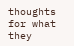thoughts for what they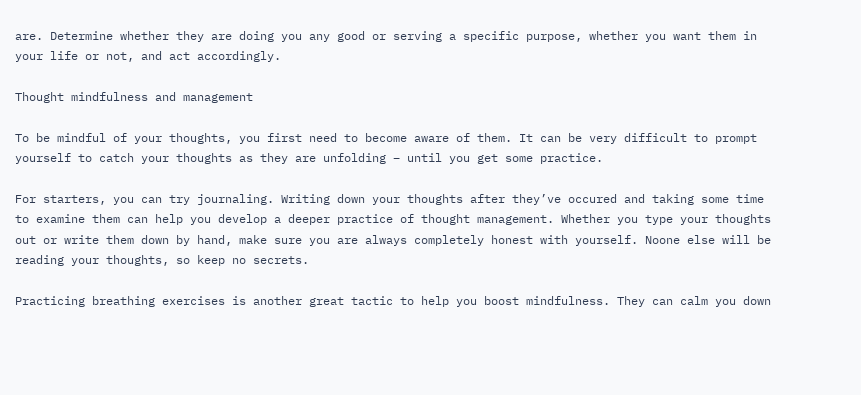are. Determine whether they are doing you any good or serving a specific purpose, whether you want them in your life or not, and act accordingly.

Thought mindfulness and management

To be mindful of your thoughts, you first need to become aware of them. It can be very difficult to prompt yourself to catch your thoughts as they are unfolding – until you get some practice.

For starters, you can try journaling. Writing down your thoughts after they’ve occured and taking some time to examine them can help you develop a deeper practice of thought management. Whether you type your thoughts out or write them down by hand, make sure you are always completely honest with yourself. Noone else will be reading your thoughts, so keep no secrets.

Practicing breathing exercises is another great tactic to help you boost mindfulness. They can calm you down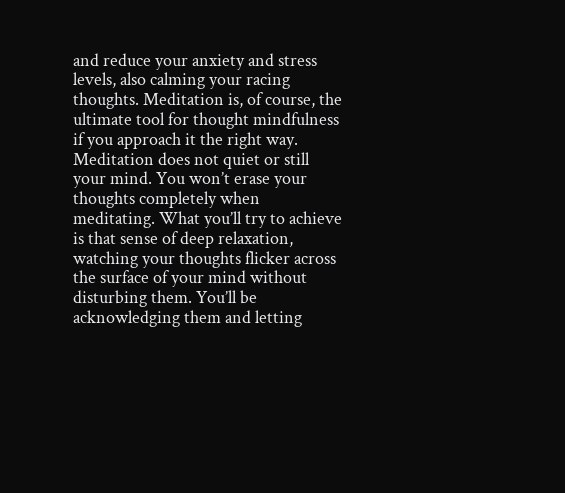and reduce your anxiety and stress levels, also calming your racing thoughts. Meditation is, of course, the ultimate tool for thought mindfulness if you approach it the right way. Meditation does not quiet or still your mind. You won’t erase your thoughts completely when meditating. What you’ll try to achieve is that sense of deep relaxation, watching your thoughts flicker across the surface of your mind without disturbing them. You’ll be acknowledging them and letting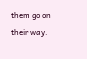them go on their way.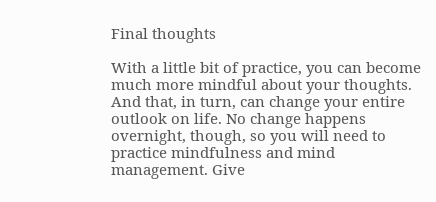Final thoughts

With a little bit of practice, you can become much more mindful about your thoughts. And that, in turn, can change your entire outlook on life. No change happens overnight, though, so you will need to practice mindfulness and mind management. Give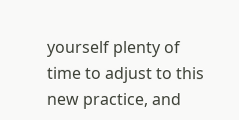yourself plenty of time to adjust to this new practice, and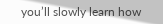you’ll slowly learn how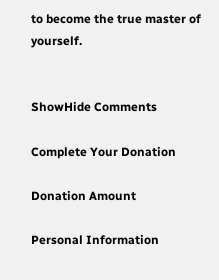to become the true master of yourself.


ShowHide Comments

Complete Your Donation

Donation Amount

Personal Information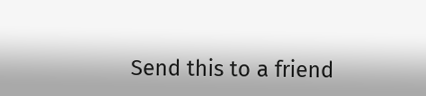Send this to a friend